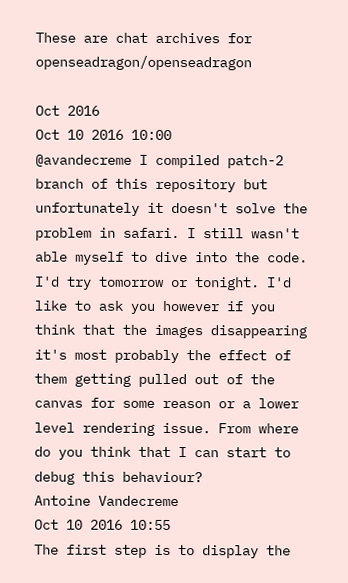These are chat archives for openseadragon/openseadragon

Oct 2016
Oct 10 2016 10:00
@avandecreme I compiled patch-2 branch of this repository but unfortunately it doesn't solve the problem in safari. I still wasn't able myself to dive into the code. I'd try tomorrow or tonight. I'd like to ask you however if you think that the images disappearing it's most probably the effect of them getting pulled out of the canvas for some reason or a lower level rendering issue. From where do you think that I can start to debug this behaviour?
Antoine Vandecreme
Oct 10 2016 10:55
The first step is to display the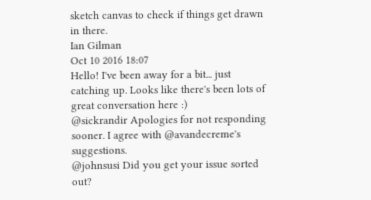sketch canvas to check if things get drawn in there.
Ian Gilman
Oct 10 2016 18:07
Hello! I've been away for a bit... just catching up. Looks like there's been lots of great conversation here :)
@sickrandir Apologies for not responding sooner. I agree with @avandecreme's suggestions.
@johnsusi Did you get your issue sorted out?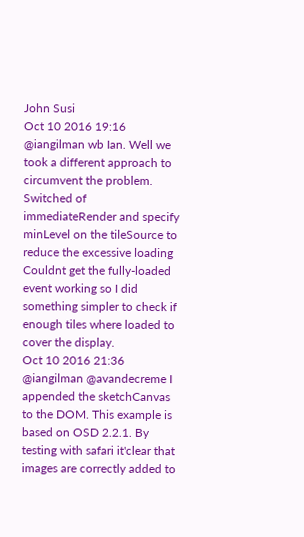John Susi
Oct 10 2016 19:16
@iangilman wb Ian. Well we took a different approach to circumvent the problem. Switched of immediateRender and specify minLevel on the tileSource to reduce the excessive loading
Couldnt get the fully-loaded event working so I did something simpler to check if enough tiles where loaded to cover the display.
Oct 10 2016 21:36
@iangilman @avandecreme I appended the sketchCanvas to the DOM. This example is based on OSD 2.2.1. By testing with safari it'clear that images are correctly added to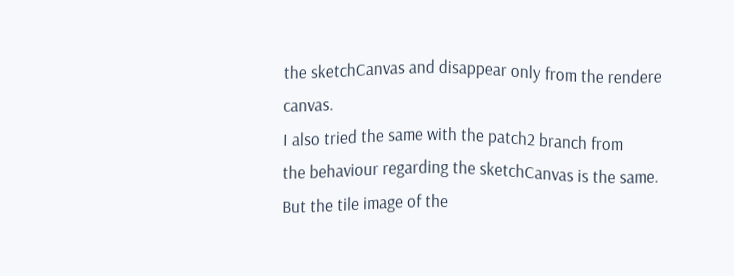the sketchCanvas and disappear only from the rendere canvas.
I also tried the same with the patch2 branch from
the behaviour regarding the sketchCanvas is the same. But the tile image of the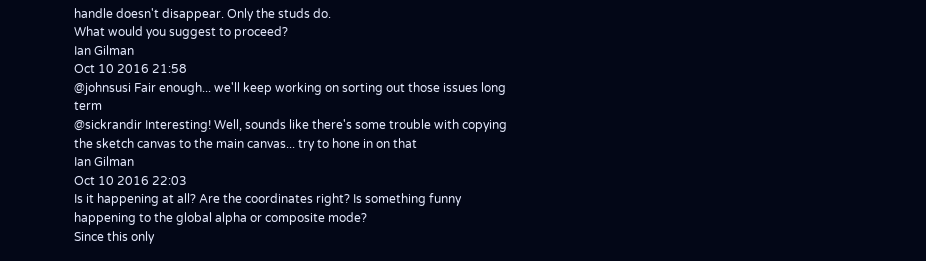handle doesn't disappear. Only the studs do.
What would you suggest to proceed?
Ian Gilman
Oct 10 2016 21:58
@johnsusi Fair enough... we'll keep working on sorting out those issues long term
@sickrandir Interesting! Well, sounds like there's some trouble with copying the sketch canvas to the main canvas... try to hone in on that
Ian Gilman
Oct 10 2016 22:03
Is it happening at all? Are the coordinates right? Is something funny happening to the global alpha or composite mode?
Since this only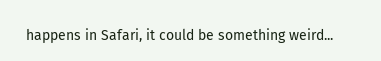happens in Safari, it could be something weird...